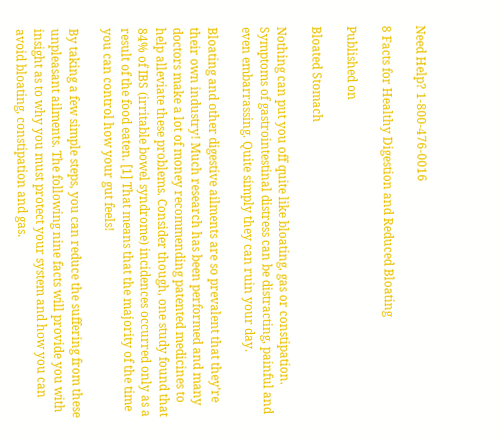Need Help? 1-800-476-0016

8 Facts for Healthy Digestion and Reduced Bloating

Published on

Bloated Stomach

Nothing can put you off quite like bloating, gas or constipation. Symptoms of gastrointestinal distress can be distracting, painful and even embarrassing. Quite simply they can ruin your day.

Bloating and other digestive ailments are so prevalent that they’re their own industry! Much research has been performed and many doctors make a lot of money recommending patented medicines to help alleviate these problems. Consider though, one study found that 84% of IBS (irritable bowel syndrome) incidences occurred only as a result of the food eaten. [1] That means that the majority of the time you can control how your gut feels!

By taking a few simple steps, you can reduce the suffering from these unpleasant ailments. The following nine facts will provide you with insight as to why you must protect your system and how you can avoid bloating, constipation and gas.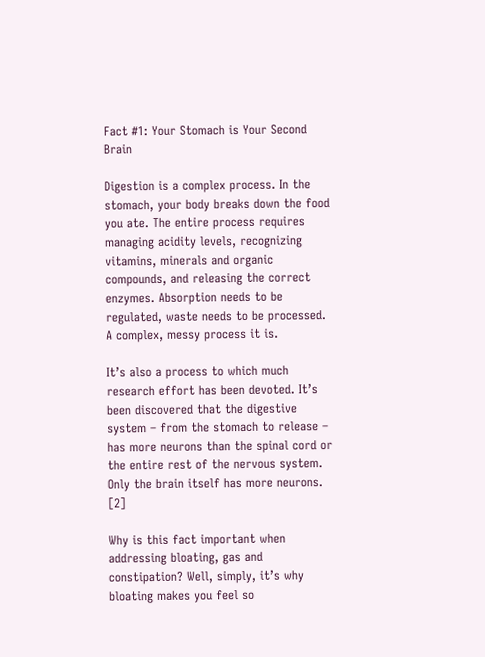Fact #1: Your Stomach is Your Second Brain

Digestion is a complex process. In the stomach, your body breaks down the food you ate. The entire process requires managing acidity levels, recognizing vitamins, minerals and organic compounds, and releasing the correct enzymes. Absorption needs to be regulated, waste needs to be processed. A complex, messy process it is.

It’s also a process to which much research effort has been devoted. It’s been discovered that the digestive system – from the stomach to release – has more neurons than the spinal cord or the entire rest of the nervous system. Only the brain itself has more neurons. [2]

Why is this fact important when addressing bloating, gas and constipation? Well, simply, it’s why bloating makes you feel so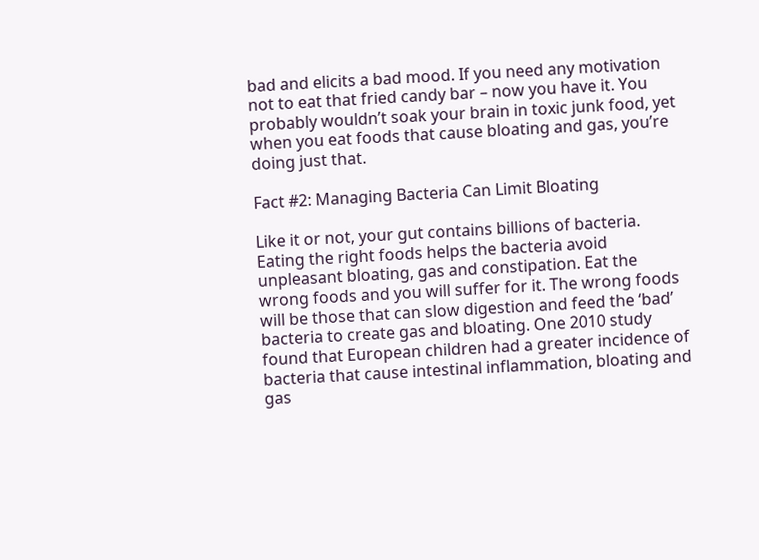bad and elicits a bad mood. If you need any motivation not to eat that fried candy bar – now you have it. You probably wouldn’t soak your brain in toxic junk food, yet when you eat foods that cause bloating and gas, you’re doing just that.

Fact #2: Managing Bacteria Can Limit Bloating

Like it or not, your gut contains billions of bacteria. Eating the right foods helps the bacteria avoid unpleasant bloating, gas and constipation. Eat the wrong foods and you will suffer for it. The wrong foods will be those that can slow digestion and feed the ‘bad’ bacteria to create gas and bloating. One 2010 study found that European children had a greater incidence of bacteria that cause intestinal inflammation, bloating and gas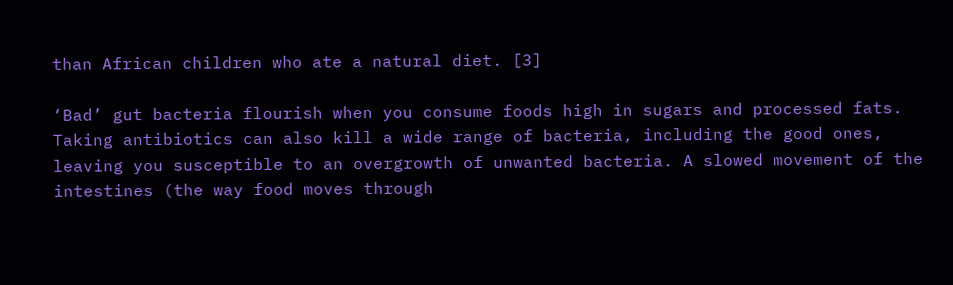than African children who ate a natural diet. [3]

‘Bad’ gut bacteria flourish when you consume foods high in sugars and processed fats. Taking antibiotics can also kill a wide range of bacteria, including the good ones, leaving you susceptible to an overgrowth of unwanted bacteria. A slowed movement of the intestines (the way food moves through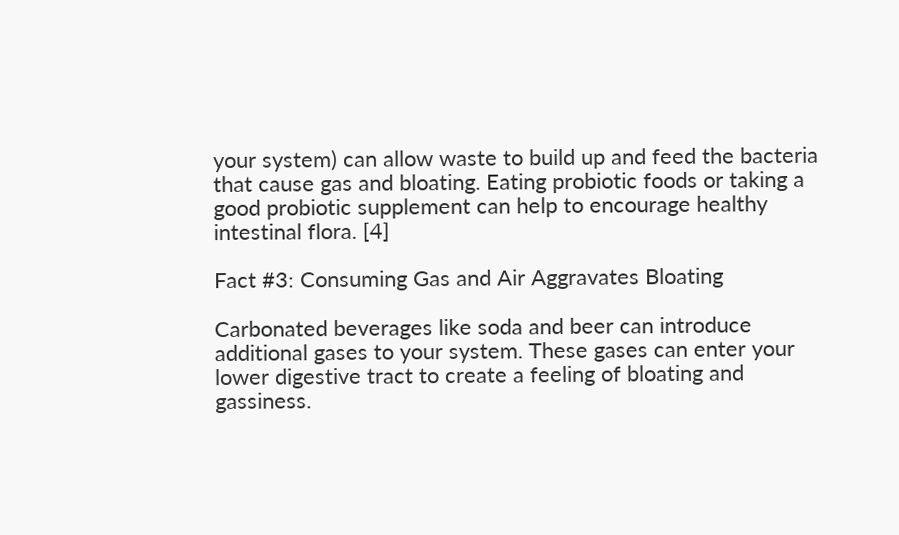your system) can allow waste to build up and feed the bacteria that cause gas and bloating. Eating probiotic foods or taking a good probiotic supplement can help to encourage healthy intestinal flora. [4]

Fact #3: Consuming Gas and Air Aggravates Bloating

Carbonated beverages like soda and beer can introduce additional gases to your system. These gases can enter your lower digestive tract to create a feeling of bloating and gassiness.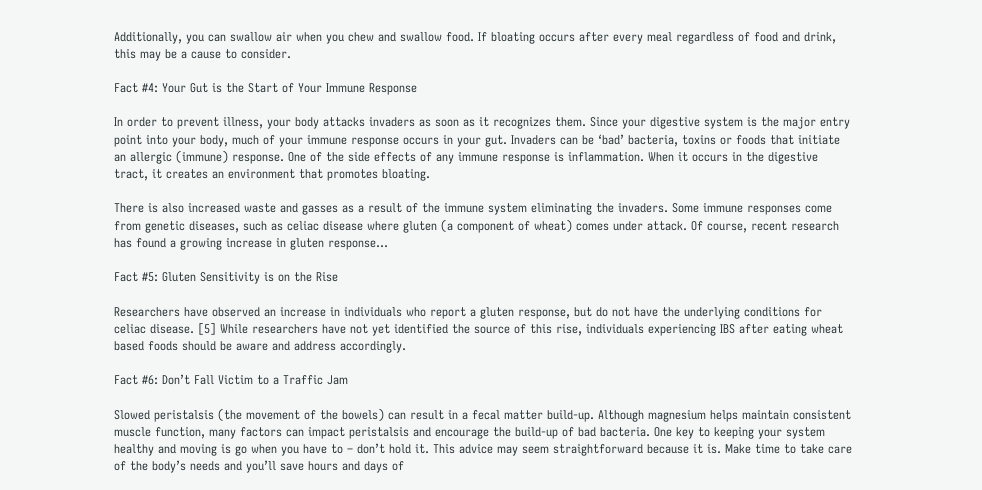Additionally, you can swallow air when you chew and swallow food. If bloating occurs after every meal regardless of food and drink, this may be a cause to consider.

Fact #4: Your Gut is the Start of Your Immune Response

In order to prevent illness, your body attacks invaders as soon as it recognizes them. Since your digestive system is the major entry point into your body, much of your immune response occurs in your gut. Invaders can be ‘bad’ bacteria, toxins or foods that initiate an allergic (immune) response. One of the side effects of any immune response is inflammation. When it occurs in the digestive tract, it creates an environment that promotes bloating.

There is also increased waste and gasses as a result of the immune system eliminating the invaders. Some immune responses come from genetic diseases, such as celiac disease where gluten (a component of wheat) comes under attack. Of course, recent research has found a growing increase in gluten response…

Fact #5: Gluten Sensitivity is on the Rise

Researchers have observed an increase in individuals who report a gluten response, but do not have the underlying conditions for celiac disease. [5] While researchers have not yet identified the source of this rise, individuals experiencing IBS after eating wheat based foods should be aware and address accordingly.

Fact #6: Don’t Fall Victim to a Traffic Jam

Slowed peristalsis (the movement of the bowels) can result in a fecal matter build-up. Although magnesium helps maintain consistent muscle function, many factors can impact peristalsis and encourage the build-up of bad bacteria. One key to keeping your system healthy and moving is go when you have to – don’t hold it. This advice may seem straightforward because it is. Make time to take care of the body’s needs and you’ll save hours and days of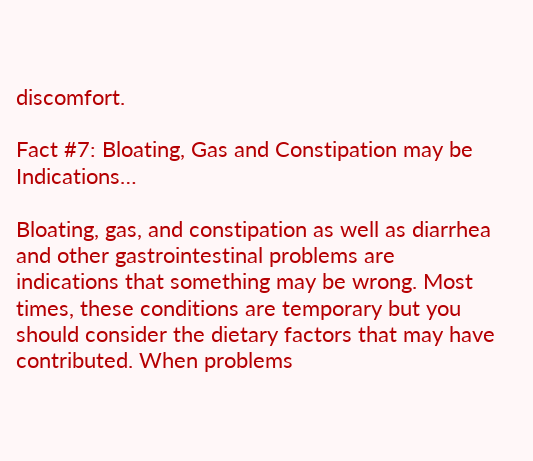discomfort.

Fact #7: Bloating, Gas and Constipation may be Indications…

Bloating, gas, and constipation as well as diarrhea and other gastrointestinal problems are indications that something may be wrong. Most times, these conditions are temporary but you should consider the dietary factors that may have contributed. When problems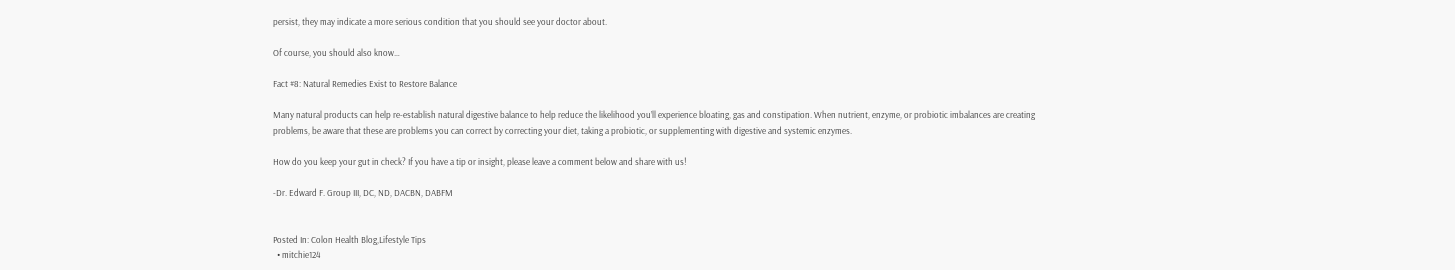persist, they may indicate a more serious condition that you should see your doctor about.

Of course, you should also know…

Fact #8: Natural Remedies Exist to Restore Balance

Many natural products can help re-establish natural digestive balance to help reduce the likelihood you’ll experience bloating, gas and constipation. When nutrient, enzyme, or probiotic imbalances are creating problems, be aware that these are problems you can correct by correcting your diet, taking a probiotic, or supplementing with digestive and systemic enzymes.

How do you keep your gut in check? If you have a tip or insight, please leave a comment below and share with us!

-Dr. Edward F. Group III, DC, ND, DACBN, DABFM


Posted In: Colon Health Blog,Lifestyle Tips
  • mitchie124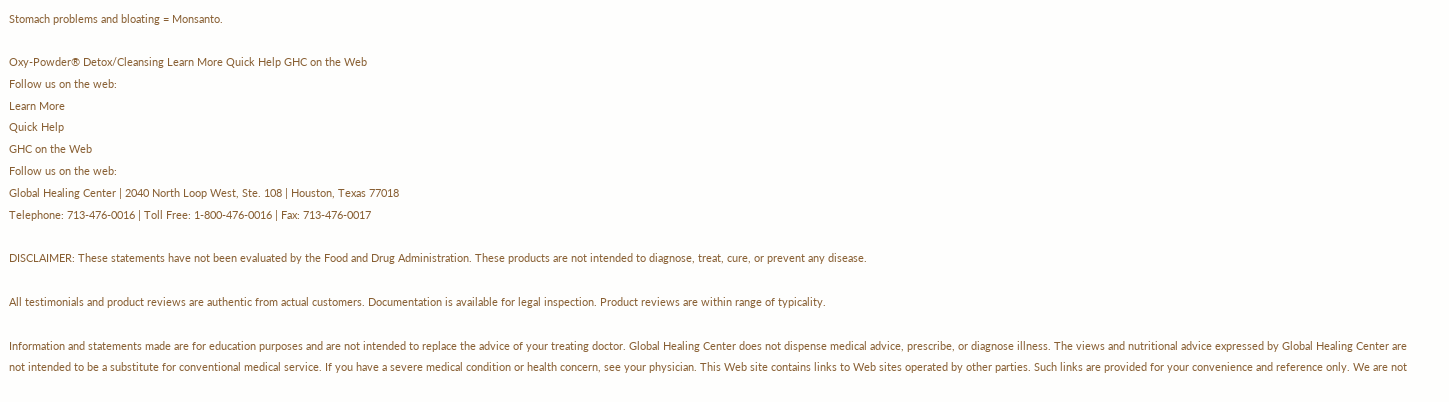Stomach problems and bloating = Monsanto.

Oxy-Powder® Detox/Cleansing Learn More Quick Help GHC on the Web
Follow us on the web:
Learn More
Quick Help
GHC on the Web
Follow us on the web:
Global Healing Center | 2040 North Loop West, Ste. 108 | Houston, Texas 77018
Telephone: 713-476-0016 | Toll Free: 1-800-476-0016 | Fax: 713-476-0017

DISCLAIMER: These statements have not been evaluated by the Food and Drug Administration. These products are not intended to diagnose, treat, cure, or prevent any disease.

All testimonials and product reviews are authentic from actual customers. Documentation is available for legal inspection. Product reviews are within range of typicality.

Information and statements made are for education purposes and are not intended to replace the advice of your treating doctor. Global Healing Center does not dispense medical advice, prescribe, or diagnose illness. The views and nutritional advice expressed by Global Healing Center are not intended to be a substitute for conventional medical service. If you have a severe medical condition or health concern, see your physician. This Web site contains links to Web sites operated by other parties. Such links are provided for your convenience and reference only. We are not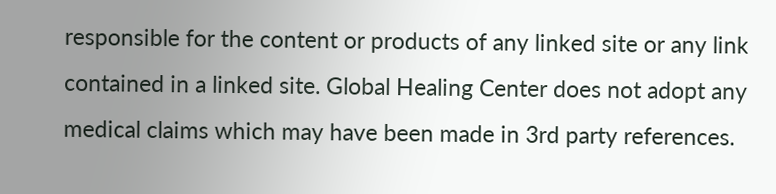responsible for the content or products of any linked site or any link contained in a linked site. Global Healing Center does not adopt any medical claims which may have been made in 3rd party references.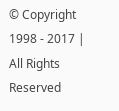© Copyright 1998 - 2017 | All Rights Reserved